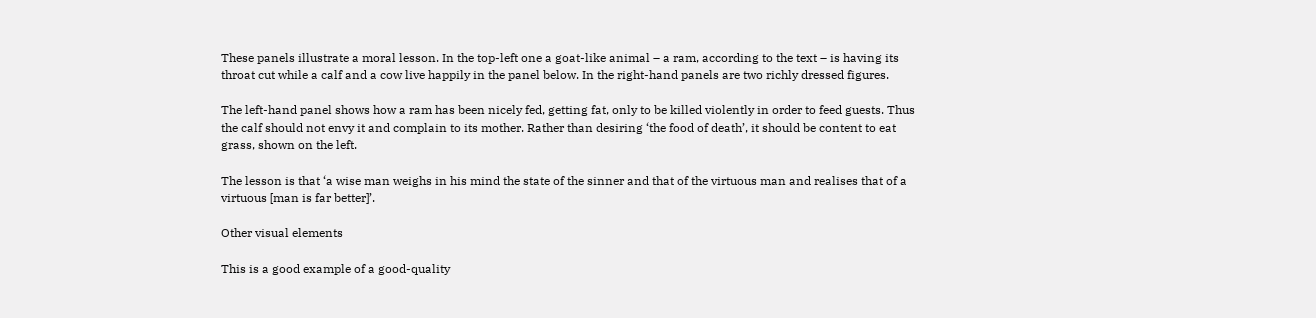These panels illustrate a moral lesson. In the top-left one a goat-like animal – a ram, according to the text – is having its throat cut while a calf and a cow live happily in the panel below. In the right-hand panels are two richly dressed figures.

The left-hand panel shows how a ram has been nicely fed, getting fat, only to be killed violently in order to feed guests. Thus the calf should not envy it and complain to its mother. Rather than desiring ‘the food of death’, it should be content to eat grass, shown on the left.

The lesson is that ‘a wise man weighs in his mind the state of the sinner and that of the virtuous man and realises that of a virtuous [man is far better]’.

Other visual elements

This is a good example of a good-quality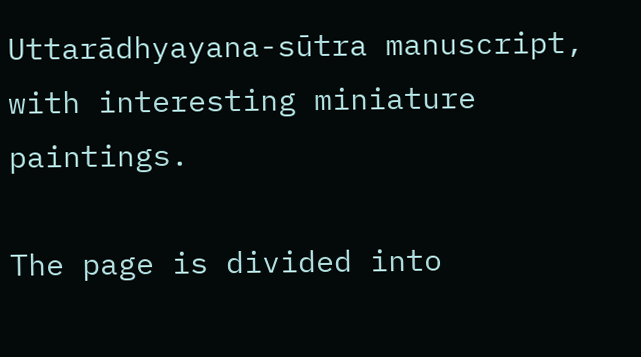Uttarādhyayana-sūtra manuscript, with interesting miniature paintings.

The page is divided into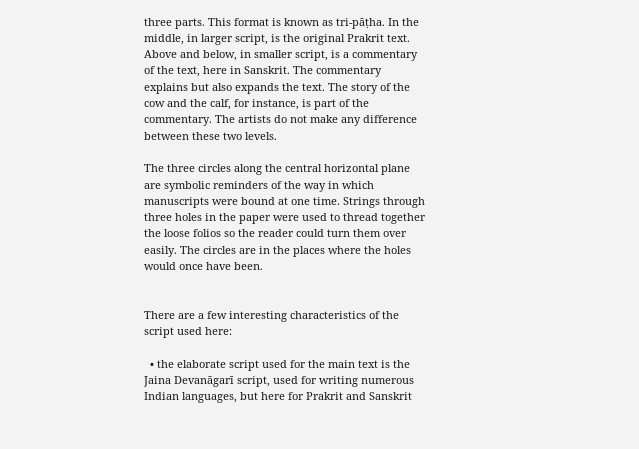three parts. This format is known as tri-pāṭha. In the middle, in larger script, is the original Prakrit text. Above and below, in smaller script, is a commentary of the text, here in Sanskrit. The commentary explains but also expands the text. The story of the cow and the calf, for instance, is part of the commentary. The artists do not make any difference between these two levels.

The three circles along the central horizontal plane are symbolic reminders of the way in which manuscripts were bound at one time. Strings through three holes in the paper were used to thread together the loose folios so the reader could turn them over easily. The circles are in the places where the holes would once have been.


There are a few interesting characteristics of the script used here:

  • the elaborate script used for the main text is the Jaina Devanāgarī script, used for writing numerous Indian languages, but here for Prakrit and Sanskrit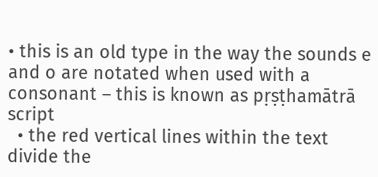• this is an old type in the way the sounds e and o are notated when used with a consonant – this is known as pṛṣṭhamātrā script
  • the red vertical lines within the text divide the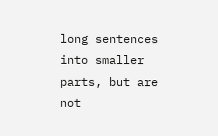long sentences into smaller parts, but are not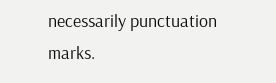necessarily punctuation marks.